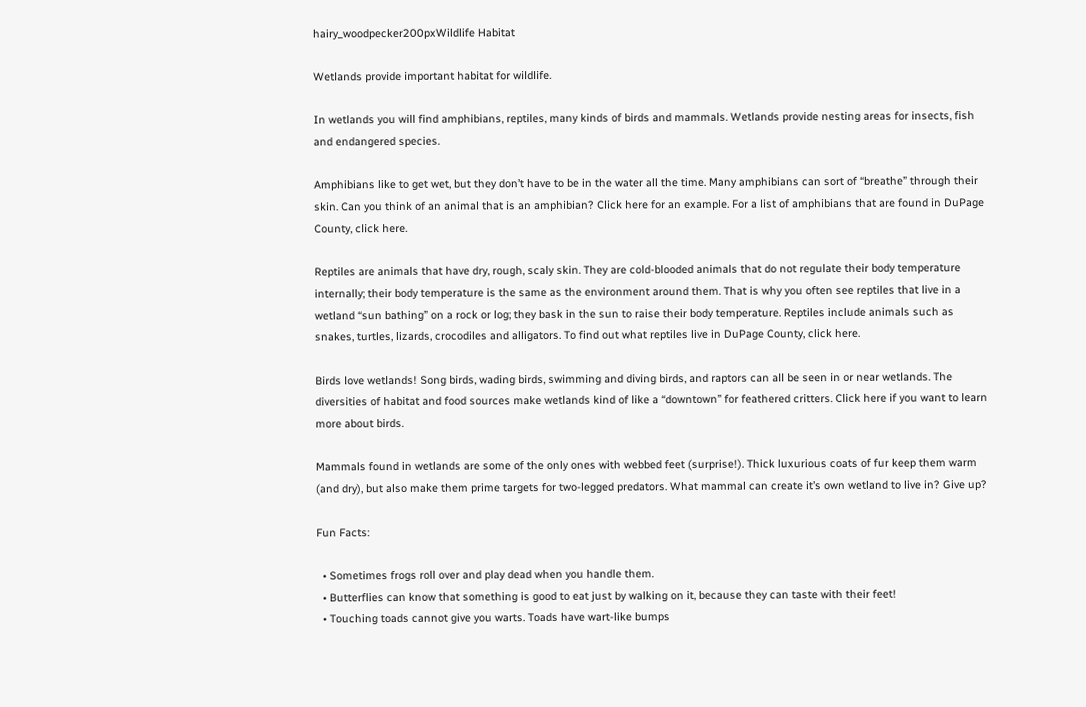hairy_woodpecker200pxWildlife Habitat

Wetlands provide important habitat for wildlife.

In wetlands you will find amphibians, reptiles, many kinds of birds and mammals. Wetlands provide nesting areas for insects, fish and endangered species.

Amphibians like to get wet, but they don’t have to be in the water all the time. Many amphibians can sort of “breathe” through their skin. Can you think of an animal that is an amphibian? Click here for an example. For a list of amphibians that are found in DuPage County, click here.

Reptiles are animals that have dry, rough, scaly skin. They are cold-blooded animals that do not regulate their body temperature internally; their body temperature is the same as the environment around them. That is why you often see reptiles that live in a wetland “sun bathing” on a rock or log; they bask in the sun to raise their body temperature. Reptiles include animals such as snakes, turtles, lizards, crocodiles and alligators. To find out what reptiles live in DuPage County, click here.

Birds love wetlands! Song birds, wading birds, swimming and diving birds, and raptors can all be seen in or near wetlands. The diversities of habitat and food sources make wetlands kind of like a “downtown” for feathered critters. Click here if you want to learn more about birds.

Mammals found in wetlands are some of the only ones with webbed feet (surprise!). Thick luxurious coats of fur keep them warm (and dry), but also make them prime targets for two-legged predators. What mammal can create it’s own wetland to live in? Give up?

Fun Facts:

  • Sometimes frogs roll over and play dead when you handle them.
  • Butterflies can know that something is good to eat just by walking on it, because they can taste with their feet!
  • Touching toads cannot give you warts. Toads have wart-like bumps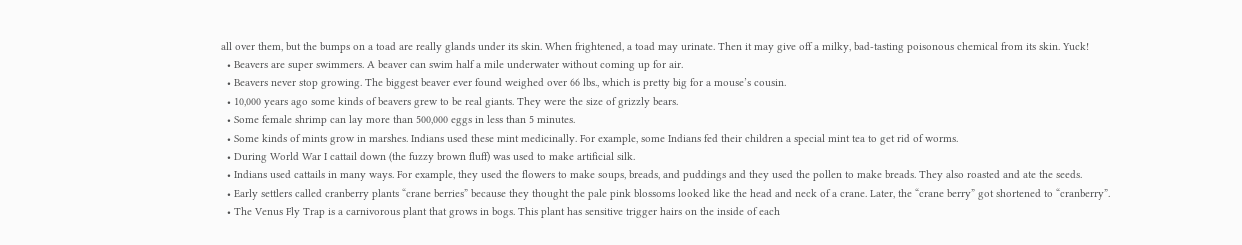all over them, but the bumps on a toad are really glands under its skin. When frightened, a toad may urinate. Then it may give off a milky, bad-tasting poisonous chemical from its skin. Yuck!
  • Beavers are super swimmers. A beaver can swim half a mile underwater without coming up for air.
  • Beavers never stop growing. The biggest beaver ever found weighed over 66 lbs., which is pretty big for a mouse’s cousin.
  • 10,000 years ago some kinds of beavers grew to be real giants. They were the size of grizzly bears.
  • Some female shrimp can lay more than 500,000 eggs in less than 5 minutes.
  • Some kinds of mints grow in marshes. Indians used these mint medicinally. For example, some Indians fed their children a special mint tea to get rid of worms.
  • During World War I cattail down (the fuzzy brown fluff) was used to make artificial silk.
  • Indians used cattails in many ways. For example, they used the flowers to make soups, breads, and puddings and they used the pollen to make breads. They also roasted and ate the seeds.
  • Early settlers called cranberry plants “crane berries” because they thought the pale pink blossoms looked like the head and neck of a crane. Later, the “crane berry” got shortened to “cranberry”.
  • The Venus Fly Trap is a carnivorous plant that grows in bogs. This plant has sensitive trigger hairs on the inside of each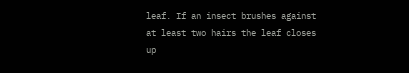leaf. If an insect brushes against at least two hairs the leaf closes up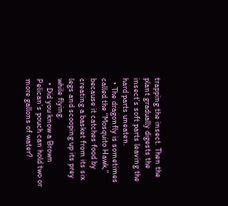trapping the insect. Then the plant gradually digests the insect’s soft parts leaving the hard parts uneaten.
  • The dragonfly is sometimes called the “Mosquito Hawk,” because it catches food by creating a basket from its six legs and scooping up its prey while flying.
  • Did you know a Brown Pelican’s pouch can hold two or more gallons of water?